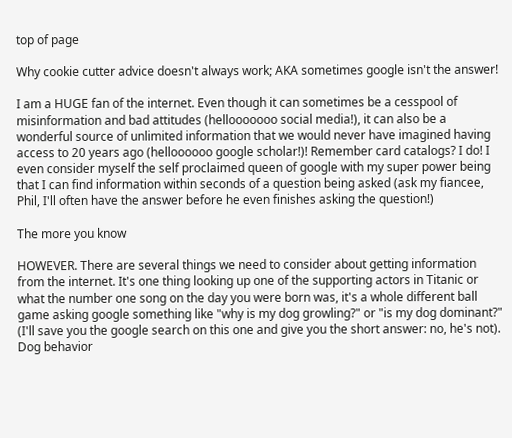top of page

Why cookie cutter advice doesn't always work; AKA sometimes google isn't the answer!

I am a HUGE fan of the internet. Even though it can sometimes be a cesspool of misinformation and bad attitudes (hellooooooo social media!), it can also be a wonderful source of unlimited information that we would never have imagined having access to 20 years ago (helloooooo google scholar!)! Remember card catalogs? I do! I even consider myself the self proclaimed queen of google with my super power being that I can find information within seconds of a question being asked (ask my fiancee, Phil, I'll often have the answer before he even finishes asking the question!)

The more you know

HOWEVER. There are several things we need to consider about getting information from the internet. It's one thing looking up one of the supporting actors in Titanic or what the number one song on the day you were born was, it's a whole different ball game asking google something like "why is my dog growling?" or "is my dog dominant?" (I'll save you the google search on this one and give you the short answer: no, he's not). Dog behavior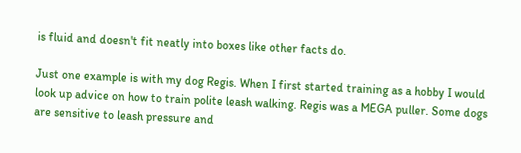is fluid and doesn't fit neatly into boxes like other facts do.

Just one example is with my dog Regis. When I first started training as a hobby I would look up advice on how to train polite leash walking. Regis was a MEGA puller. Some dogs are sensitive to leash pressure and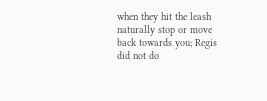when they hit the leash naturally stop or move back towards you; Regis did not do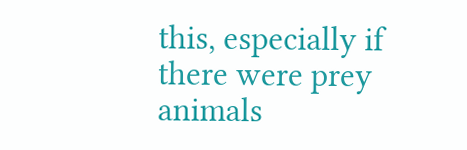this, especially if there were prey animals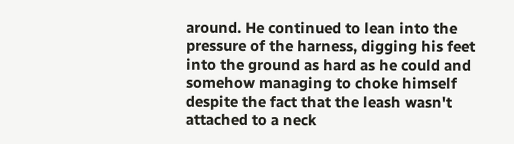around. He continued to lean into the pressure of the harness, digging his feet into the ground as hard as he could and somehow managing to choke himself despite the fact that the leash wasn't attached to a neck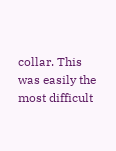collar. This was easily the most difficult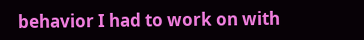behavior I had to work on with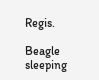Regis.

Beagle sleeping